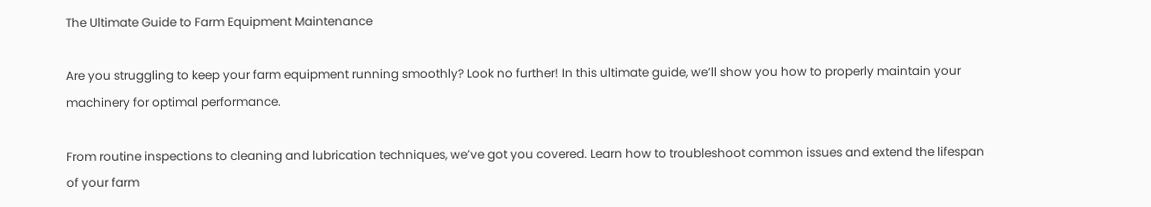The Ultimate Guide to Farm Equipment Maintenance

Are you struggling to keep your farm equipment running smoothly? Look no further! In this ultimate guide, we’ll show you how to properly maintain your machinery for optimal performance.

From routine inspections to cleaning and lubrication techniques, we’ve got you covered. Learn how to troubleshoot common issues and extend the lifespan of your farm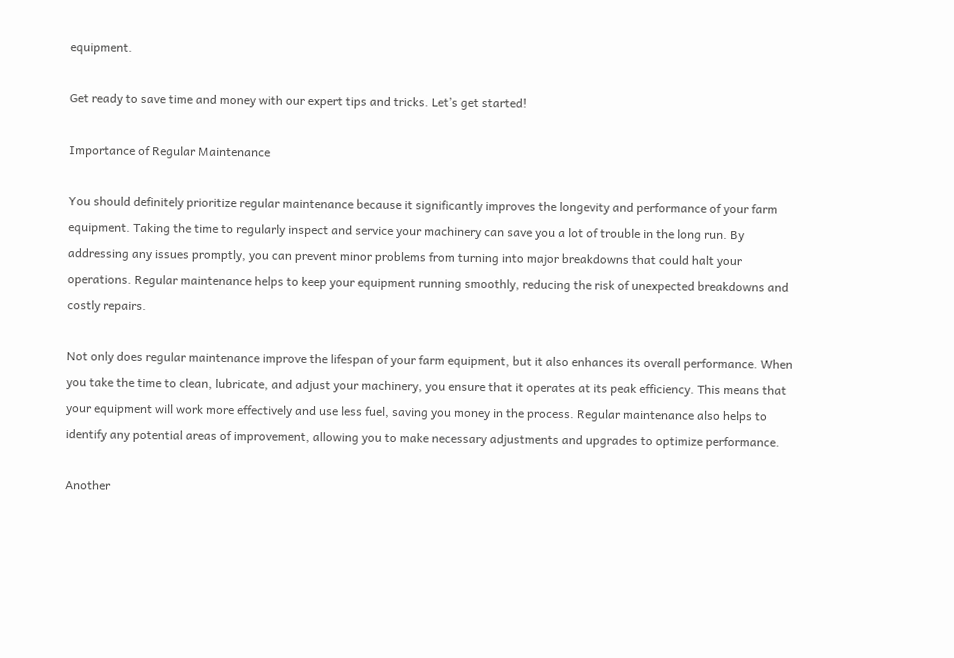equipment.

Get ready to save time and money with our expert tips and tricks. Let’s get started!

Importance of Regular Maintenance

You should definitely prioritize regular maintenance because it significantly improves the longevity and performance of your farm equipment. Taking the time to regularly inspect and service your machinery can save you a lot of trouble in the long run. By addressing any issues promptly, you can prevent minor problems from turning into major breakdowns that could halt your operations. Regular maintenance helps to keep your equipment running smoothly, reducing the risk of unexpected breakdowns and costly repairs.

Not only does regular maintenance improve the lifespan of your farm equipment, but it also enhances its overall performance. When you take the time to clean, lubricate, and adjust your machinery, you ensure that it operates at its peak efficiency. This means that your equipment will work more effectively and use less fuel, saving you money in the process. Regular maintenance also helps to identify any potential areas of improvement, allowing you to make necessary adjustments and upgrades to optimize performance.

Another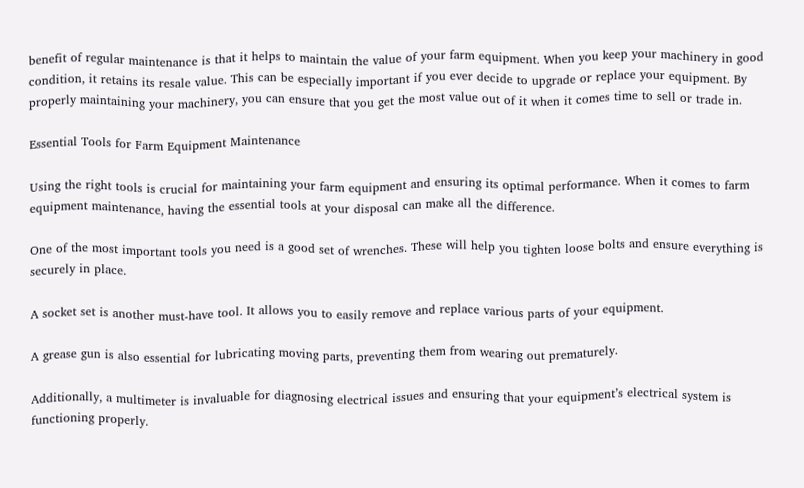benefit of regular maintenance is that it helps to maintain the value of your farm equipment. When you keep your machinery in good condition, it retains its resale value. This can be especially important if you ever decide to upgrade or replace your equipment. By properly maintaining your machinery, you can ensure that you get the most value out of it when it comes time to sell or trade in.

Essential Tools for Farm Equipment Maintenance

Using the right tools is crucial for maintaining your farm equipment and ensuring its optimal performance. When it comes to farm equipment maintenance, having the essential tools at your disposal can make all the difference.

One of the most important tools you need is a good set of wrenches. These will help you tighten loose bolts and ensure everything is securely in place.

A socket set is another must-have tool. It allows you to easily remove and replace various parts of your equipment.

A grease gun is also essential for lubricating moving parts, preventing them from wearing out prematurely.

Additionally, a multimeter is invaluable for diagnosing electrical issues and ensuring that your equipment’s electrical system is functioning properly.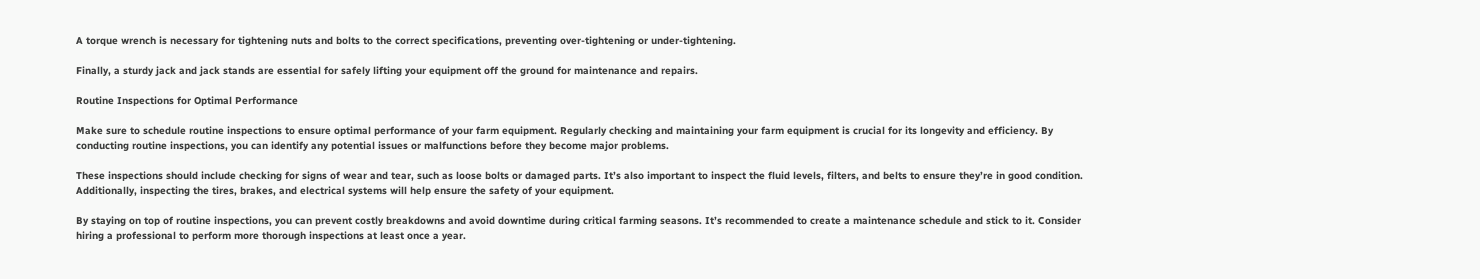A torque wrench is necessary for tightening nuts and bolts to the correct specifications, preventing over-tightening or under-tightening.

Finally, a sturdy jack and jack stands are essential for safely lifting your equipment off the ground for maintenance and repairs.

Routine Inspections for Optimal Performance

Make sure to schedule routine inspections to ensure optimal performance of your farm equipment. Regularly checking and maintaining your farm equipment is crucial for its longevity and efficiency. By conducting routine inspections, you can identify any potential issues or malfunctions before they become major problems.

These inspections should include checking for signs of wear and tear, such as loose bolts or damaged parts. It’s also important to inspect the fluid levels, filters, and belts to ensure they’re in good condition. Additionally, inspecting the tires, brakes, and electrical systems will help ensure the safety of your equipment.

By staying on top of routine inspections, you can prevent costly breakdowns and avoid downtime during critical farming seasons. It’s recommended to create a maintenance schedule and stick to it. Consider hiring a professional to perform more thorough inspections at least once a year.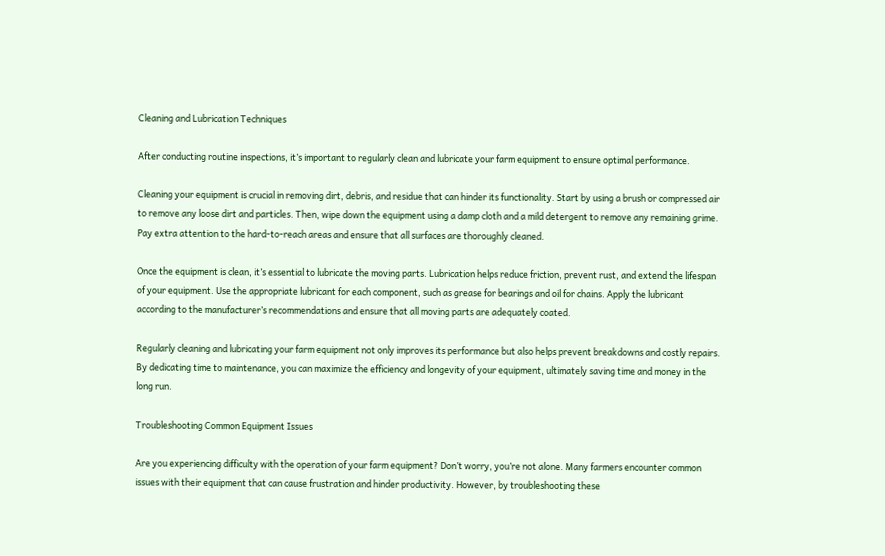Cleaning and Lubrication Techniques

After conducting routine inspections, it’s important to regularly clean and lubricate your farm equipment to ensure optimal performance.

Cleaning your equipment is crucial in removing dirt, debris, and residue that can hinder its functionality. Start by using a brush or compressed air to remove any loose dirt and particles. Then, wipe down the equipment using a damp cloth and a mild detergent to remove any remaining grime. Pay extra attention to the hard-to-reach areas and ensure that all surfaces are thoroughly cleaned.

Once the equipment is clean, it’s essential to lubricate the moving parts. Lubrication helps reduce friction, prevent rust, and extend the lifespan of your equipment. Use the appropriate lubricant for each component, such as grease for bearings and oil for chains. Apply the lubricant according to the manufacturer’s recommendations and ensure that all moving parts are adequately coated.

Regularly cleaning and lubricating your farm equipment not only improves its performance but also helps prevent breakdowns and costly repairs. By dedicating time to maintenance, you can maximize the efficiency and longevity of your equipment, ultimately saving time and money in the long run.

Troubleshooting Common Equipment Issues

Are you experiencing difficulty with the operation of your farm equipment? Don’t worry, you’re not alone. Many farmers encounter common issues with their equipment that can cause frustration and hinder productivity. However, by troubleshooting these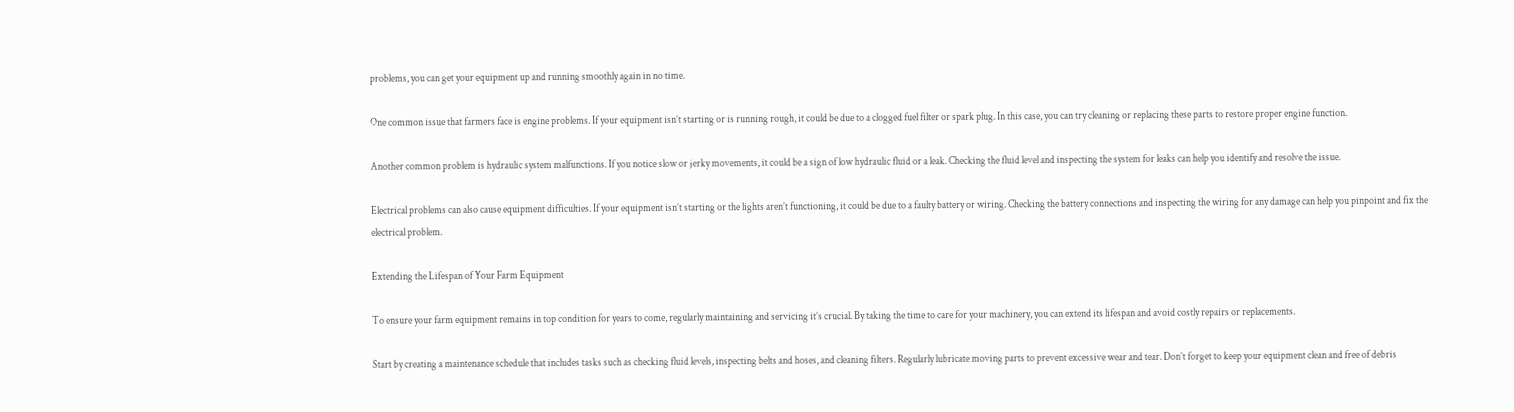problems, you can get your equipment up and running smoothly again in no time.

One common issue that farmers face is engine problems. If your equipment isn’t starting or is running rough, it could be due to a clogged fuel filter or spark plug. In this case, you can try cleaning or replacing these parts to restore proper engine function.

Another common problem is hydraulic system malfunctions. If you notice slow or jerky movements, it could be a sign of low hydraulic fluid or a leak. Checking the fluid level and inspecting the system for leaks can help you identify and resolve the issue.

Electrical problems can also cause equipment difficulties. If your equipment isn’t starting or the lights aren’t functioning, it could be due to a faulty battery or wiring. Checking the battery connections and inspecting the wiring for any damage can help you pinpoint and fix the electrical problem.

Extending the Lifespan of Your Farm Equipment

To ensure your farm equipment remains in top condition for years to come, regularly maintaining and servicing it’s crucial. By taking the time to care for your machinery, you can extend its lifespan and avoid costly repairs or replacements.

Start by creating a maintenance schedule that includes tasks such as checking fluid levels, inspecting belts and hoses, and cleaning filters. Regularly lubricate moving parts to prevent excessive wear and tear. Don’t forget to keep your equipment clean and free of debris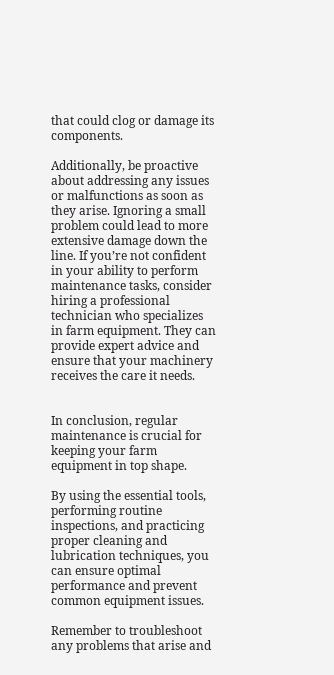that could clog or damage its components.

Additionally, be proactive about addressing any issues or malfunctions as soon as they arise. Ignoring a small problem could lead to more extensive damage down the line. If you’re not confident in your ability to perform maintenance tasks, consider hiring a professional technician who specializes in farm equipment. They can provide expert advice and ensure that your machinery receives the care it needs.


In conclusion, regular maintenance is crucial for keeping your farm equipment in top shape.

By using the essential tools, performing routine inspections, and practicing proper cleaning and lubrication techniques, you can ensure optimal performance and prevent common equipment issues.

Remember to troubleshoot any problems that arise and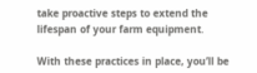take proactive steps to extend the lifespan of your farm equipment.

With these practices in place, you’ll be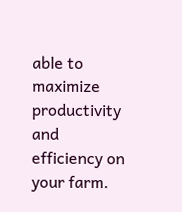able to maximize productivity and efficiency on your farm.